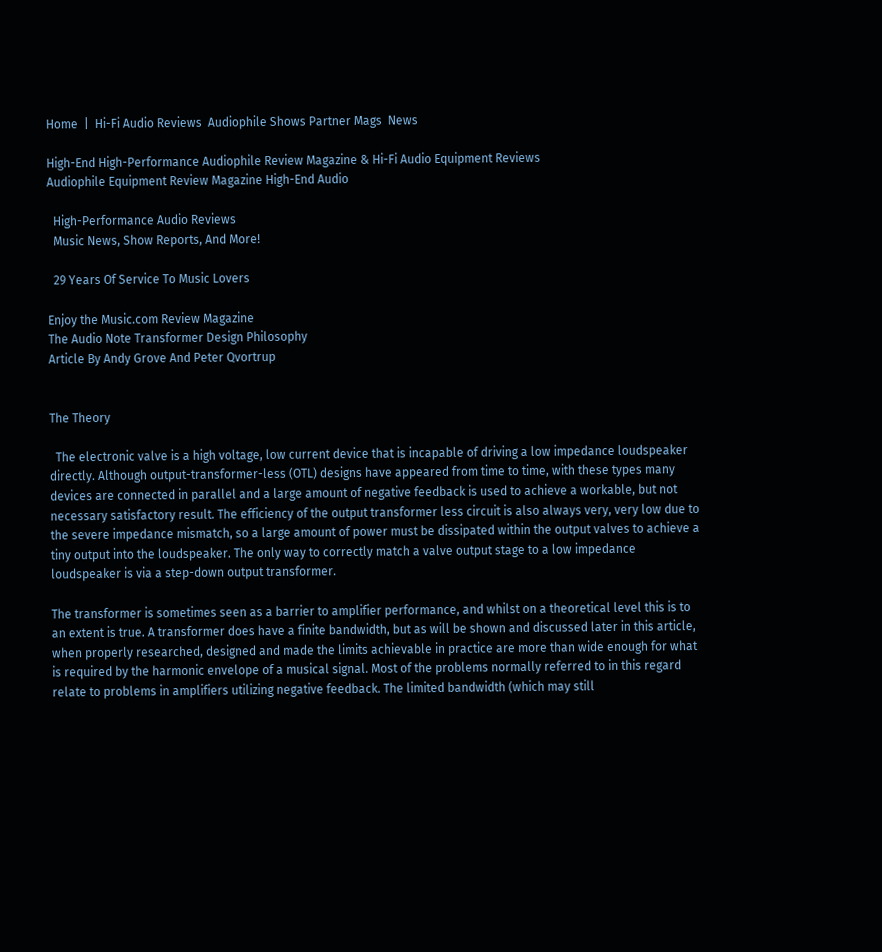Home  |  Hi-Fi Audio Reviews  Audiophile Shows Partner Mags  News

High-End High-Performance Audiophile Review Magazine & Hi-Fi Audio Equipment Reviews
Audiophile Equipment Review Magazine High-End Audio

  High-Performance Audio Reviews
  Music News, Show Reports, And More!

  29 Years Of Service To Music Lovers

Enjoy the Music.com Review Magazine
The Audio Note Transformer Design Philosophy
Article By Andy Grove And Peter Qvortrup


The Theory

  The electronic valve is a high voltage, low current device that is incapable of driving a low impedance loudspeaker directly. Although output-transformer-less (OTL) designs have appeared from time to time, with these types many devices are connected in parallel and a large amount of negative feedback is used to achieve a workable, but not necessary satisfactory result. The efficiency of the output transformer less circuit is also always very, very low due to the severe impedance mismatch, so a large amount of power must be dissipated within the output valves to achieve a tiny output into the loudspeaker. The only way to correctly match a valve output stage to a low impedance loudspeaker is via a step-down output transformer.

The transformer is sometimes seen as a barrier to amplifier performance, and whilst on a theoretical level this is to an extent is true. A transformer does have a finite bandwidth, but as will be shown and discussed later in this article, when properly researched, designed and made the limits achievable in practice are more than wide enough for what is required by the harmonic envelope of a musical signal. Most of the problems normally referred to in this regard relate to problems in amplifiers utilizing negative feedback. The limited bandwidth (which may still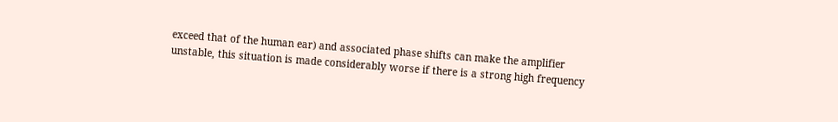exceed that of the human ear) and associated phase shifts can make the amplifier unstable, this situation is made considerably worse if there is a strong high frequency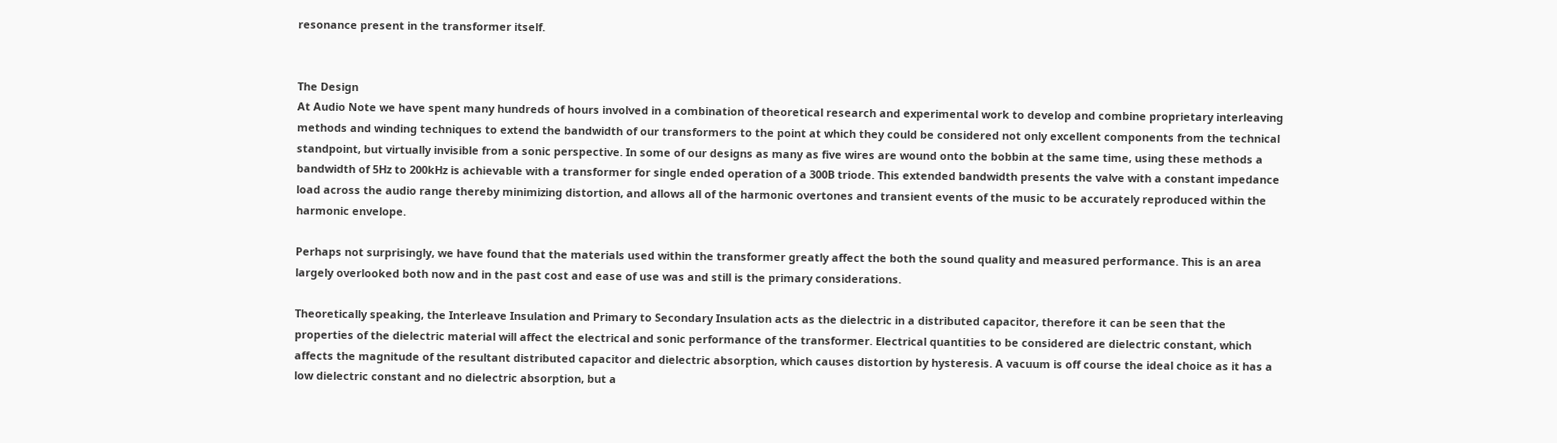resonance present in the transformer itself.


The Design
At Audio Note we have spent many hundreds of hours involved in a combination of theoretical research and experimental work to develop and combine proprietary interleaving methods and winding techniques to extend the bandwidth of our transformers to the point at which they could be considered not only excellent components from the technical standpoint, but virtually invisible from a sonic perspective. In some of our designs as many as five wires are wound onto the bobbin at the same time, using these methods a bandwidth of 5Hz to 200kHz is achievable with a transformer for single ended operation of a 300B triode. This extended bandwidth presents the valve with a constant impedance load across the audio range thereby minimizing distortion, and allows all of the harmonic overtones and transient events of the music to be accurately reproduced within the harmonic envelope.

Perhaps not surprisingly, we have found that the materials used within the transformer greatly affect the both the sound quality and measured performance. This is an area largely overlooked both now and in the past cost and ease of use was and still is the primary considerations.

Theoretically speaking, the Interleave Insulation and Primary to Secondary Insulation acts as the dielectric in a distributed capacitor, therefore it can be seen that the properties of the dielectric material will affect the electrical and sonic performance of the transformer. Electrical quantities to be considered are dielectric constant, which affects the magnitude of the resultant distributed capacitor and dielectric absorption, which causes distortion by hysteresis. A vacuum is off course the ideal choice as it has a low dielectric constant and no dielectric absorption, but a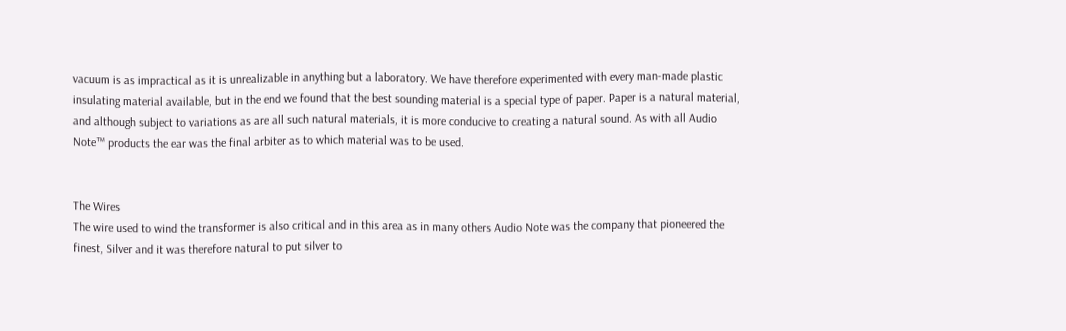vacuum is as impractical as it is unrealizable in anything but a laboratory. We have therefore experimented with every man-made plastic insulating material available, but in the end we found that the best sounding material is a special type of paper. Paper is a natural material, and although subject to variations as are all such natural materials, it is more conducive to creating a natural sound. As with all Audio Note™ products the ear was the final arbiter as to which material was to be used.


The Wires
The wire used to wind the transformer is also critical and in this area as in many others Audio Note was the company that pioneered the finest, Silver and it was therefore natural to put silver to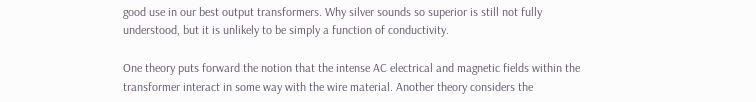good use in our best output transformers. Why silver sounds so superior is still not fully understood, but it is unlikely to be simply a function of conductivity.

One theory puts forward the notion that the intense AC electrical and magnetic fields within the transformer interact in some way with the wire material. Another theory considers the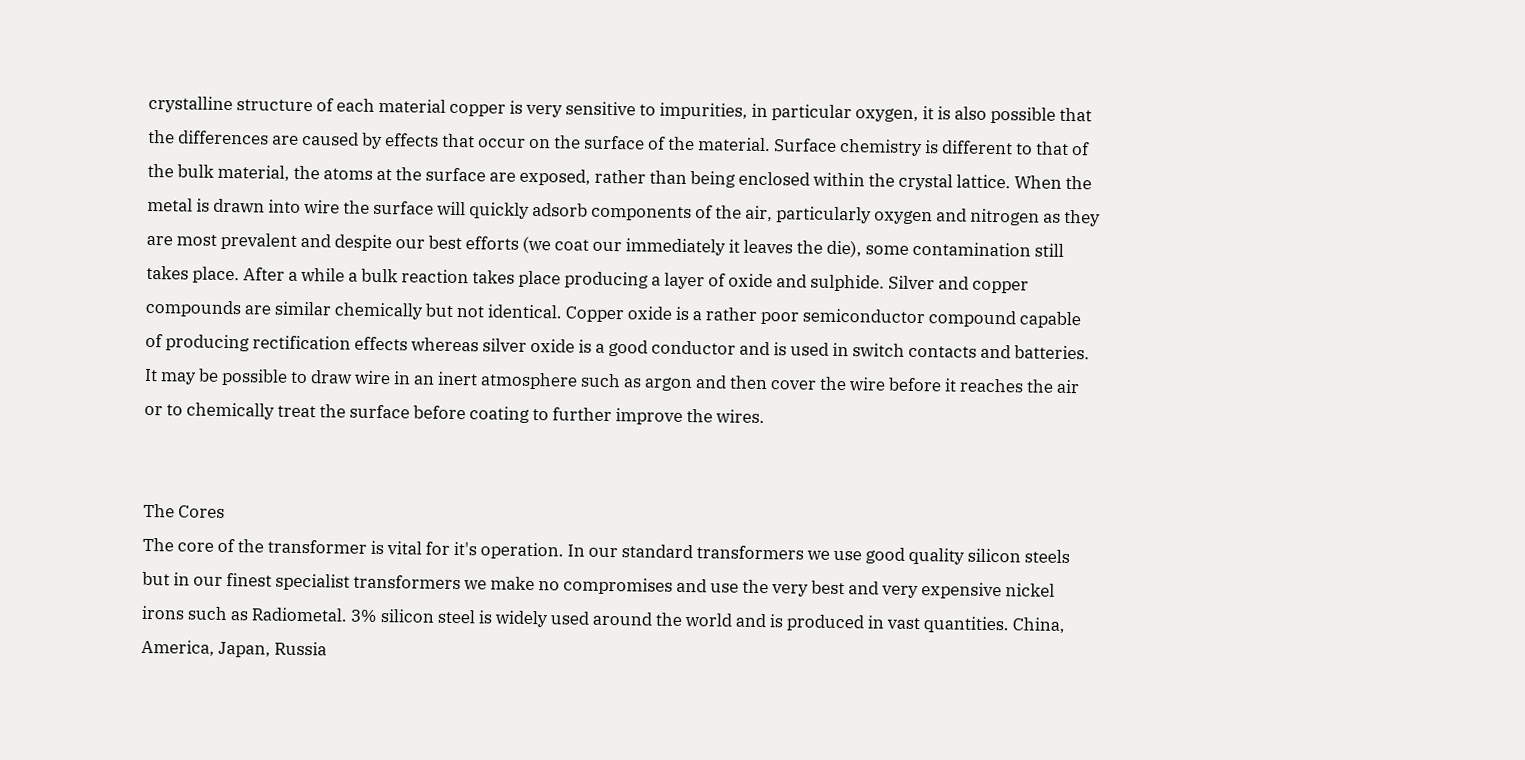crystalline structure of each material copper is very sensitive to impurities, in particular oxygen, it is also possible that the differences are caused by effects that occur on the surface of the material. Surface chemistry is different to that of the bulk material, the atoms at the surface are exposed, rather than being enclosed within the crystal lattice. When the metal is drawn into wire the surface will quickly adsorb components of the air, particularly oxygen and nitrogen as they are most prevalent and despite our best efforts (we coat our immediately it leaves the die), some contamination still takes place. After a while a bulk reaction takes place producing a layer of oxide and sulphide. Silver and copper compounds are similar chemically but not identical. Copper oxide is a rather poor semiconductor compound capable of producing rectification effects whereas silver oxide is a good conductor and is used in switch contacts and batteries. It may be possible to draw wire in an inert atmosphere such as argon and then cover the wire before it reaches the air or to chemically treat the surface before coating to further improve the wires.


The Cores
The core of the transformer is vital for it's operation. In our standard transformers we use good quality silicon steels but in our finest specialist transformers we make no compromises and use the very best and very expensive nickel irons such as Radiometal. 3% silicon steel is widely used around the world and is produced in vast quantities. China, America, Japan, Russia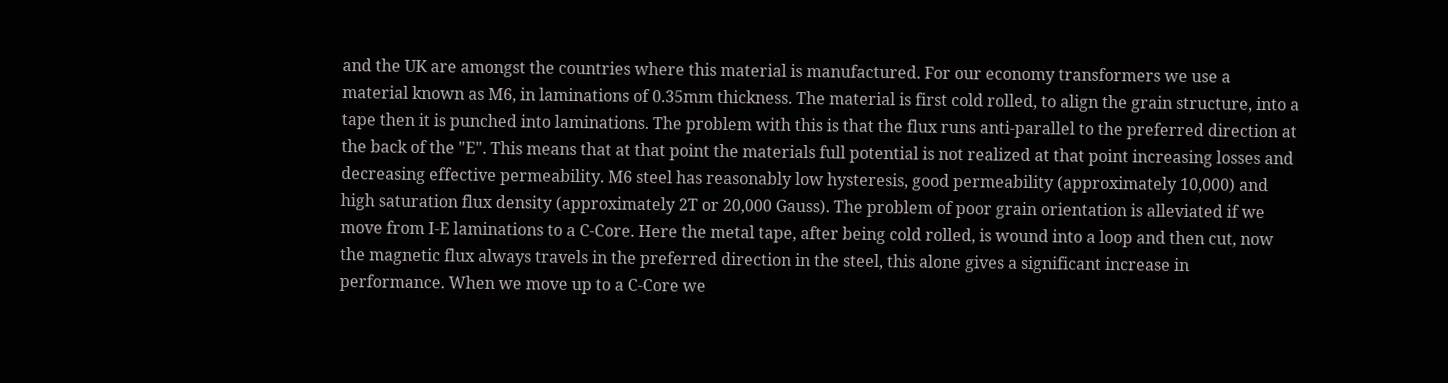and the UK are amongst the countries where this material is manufactured. For our economy transformers we use a material known as M6, in laminations of 0.35mm thickness. The material is first cold rolled, to align the grain structure, into a tape then it is punched into laminations. The problem with this is that the flux runs anti-parallel to the preferred direction at the back of the "E". This means that at that point the materials full potential is not realized at that point increasing losses and decreasing effective permeability. M6 steel has reasonably low hysteresis, good permeability (approximately 10,000) and high saturation flux density (approximately 2T or 20,000 Gauss). The problem of poor grain orientation is alleviated if we move from I-E laminations to a C-Core. Here the metal tape, after being cold rolled, is wound into a loop and then cut, now the magnetic flux always travels in the preferred direction in the steel, this alone gives a significant increase in performance. When we move up to a C-Core we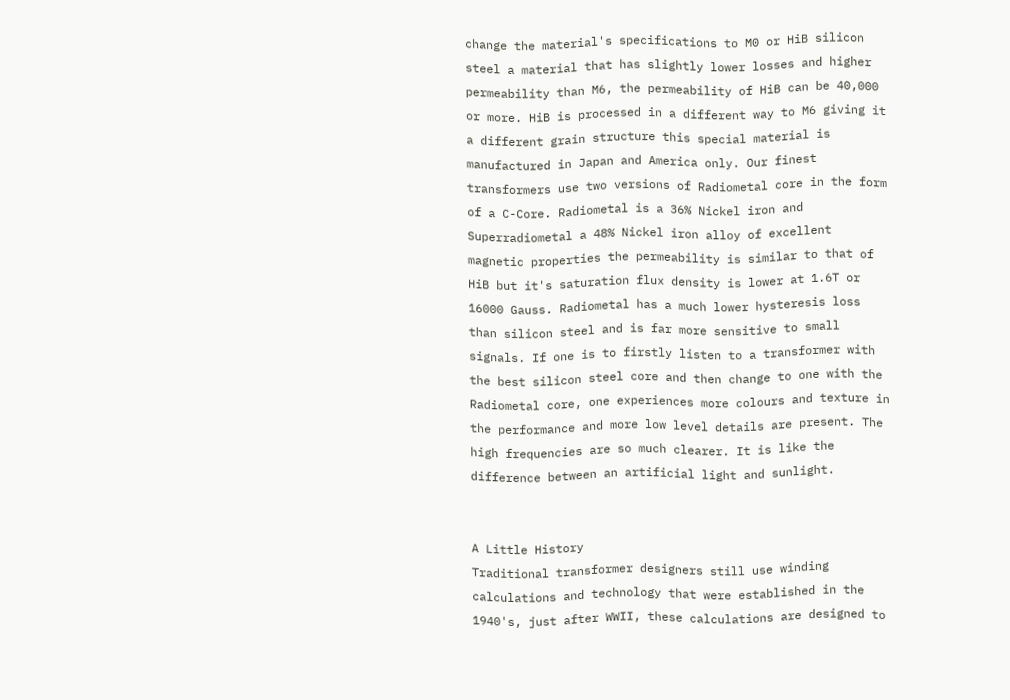change the material's specifications to M0 or HiB silicon steel a material that has slightly lower losses and higher permeability than M6, the permeability of HiB can be 40,000 or more. HiB is processed in a different way to M6 giving it a different grain structure this special material is manufactured in Japan and America only. Our finest transformers use two versions of Radiometal core in the form of a C-Core. Radiometal is a 36% Nickel iron and Superradiometal a 48% Nickel iron alloy of excellent magnetic properties the permeability is similar to that of HiB but it's saturation flux density is lower at 1.6T or 16000 Gauss. Radiometal has a much lower hysteresis loss than silicon steel and is far more sensitive to small signals. If one is to firstly listen to a transformer with the best silicon steel core and then change to one with the Radiometal core, one experiences more colours and texture in the performance and more low level details are present. The high frequencies are so much clearer. It is like the difference between an artificial light and sunlight.


A Little History
Traditional transformer designers still use winding calculations and technology that were established in the 1940's, just after WWII, these calculations are designed to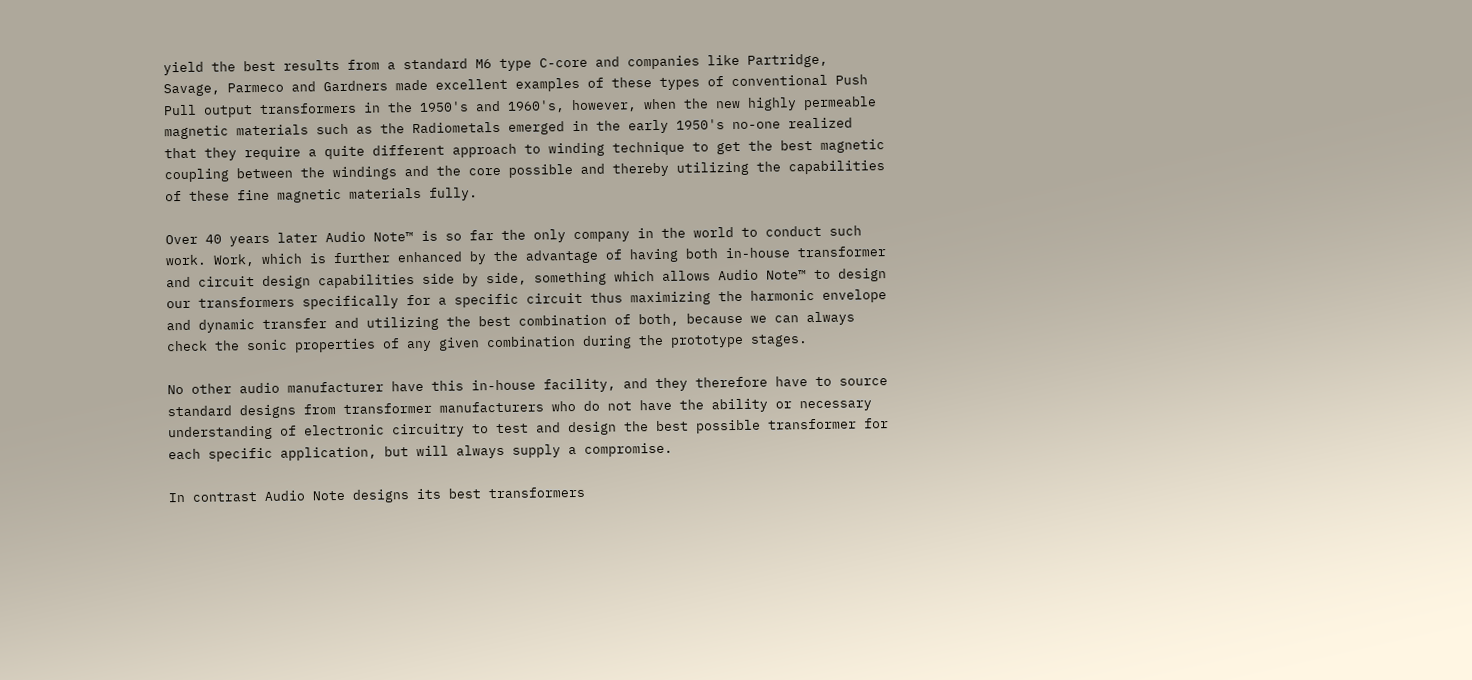yield the best results from a standard M6 type C-core and companies like Partridge, Savage, Parmeco and Gardners made excellent examples of these types of conventional Push Pull output transformers in the 1950's and 1960's, however, when the new highly permeable magnetic materials such as the Radiometals emerged in the early 1950's no-one realized that they require a quite different approach to winding technique to get the best magnetic coupling between the windings and the core possible and thereby utilizing the capabilities of these fine magnetic materials fully.

Over 40 years later Audio Note™ is so far the only company in the world to conduct such work. Work, which is further enhanced by the advantage of having both in-house transformer and circuit design capabilities side by side, something which allows Audio Note™ to design our transformers specifically for a specific circuit thus maximizing the harmonic envelope and dynamic transfer and utilizing the best combination of both, because we can always check the sonic properties of any given combination during the prototype stages.

No other audio manufacturer have this in-house facility, and they therefore have to source standard designs from transformer manufacturers who do not have the ability or necessary understanding of electronic circuitry to test and design the best possible transformer for each specific application, but will always supply a compromise.

In contrast Audio Note designs its best transformers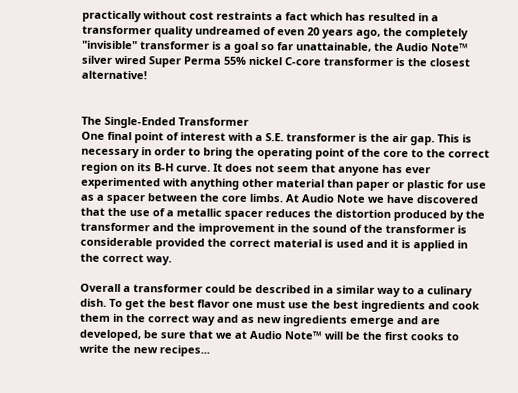practically without cost restraints a fact which has resulted in a transformer quality undreamed of even 20 years ago, the completely "invisible" transformer is a goal so far unattainable, the Audio Note™ silver wired Super Perma 55% nickel C-core transformer is the closest alternative!


The Single-Ended Transformer
One final point of interest with a S.E. transformer is the air gap. This is necessary in order to bring the operating point of the core to the correct region on its B-H curve. It does not seem that anyone has ever experimented with anything other material than paper or plastic for use as a spacer between the core limbs. At Audio Note we have discovered that the use of a metallic spacer reduces the distortion produced by the transformer and the improvement in the sound of the transformer is considerable provided the correct material is used and it is applied in the correct way.

Overall a transformer could be described in a similar way to a culinary dish. To get the best flavor one must use the best ingredients and cook them in the correct way and as new ingredients emerge and are developed, be sure that we at Audio Note™ will be the first cooks to write the new recipes...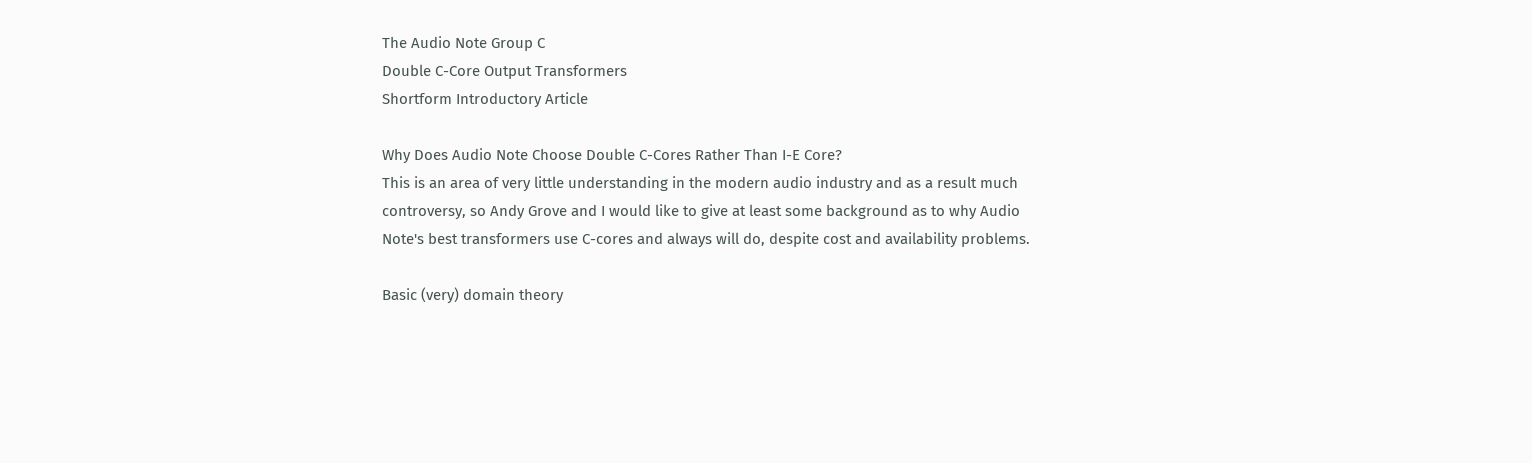The Audio Note Group C
Double C-Core Output Transformers
Shortform Introductory Article

Why Does Audio Note Choose Double C-Cores Rather Than I-E Core?
This is an area of very little understanding in the modern audio industry and as a result much controversy, so Andy Grove and I would like to give at least some background as to why Audio Note's best transformers use C-cores and always will do, despite cost and availability problems.

Basic (very) domain theory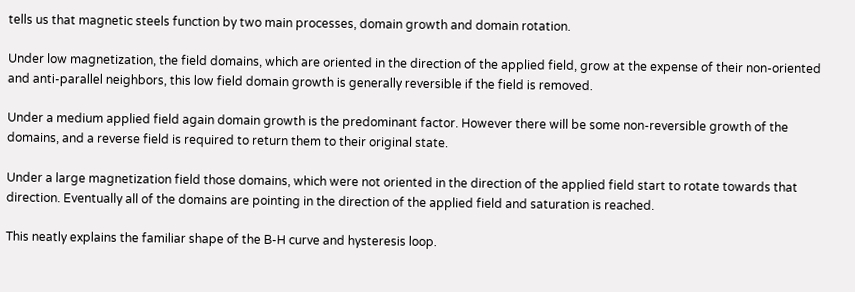tells us that magnetic steels function by two main processes, domain growth and domain rotation.

Under low magnetization, the field domains, which are oriented in the direction of the applied field, grow at the expense of their non-oriented and anti-parallel neighbors, this low field domain growth is generally reversible if the field is removed.

Under a medium applied field again domain growth is the predominant factor. However there will be some non-reversible growth of the domains, and a reverse field is required to return them to their original state.

Under a large magnetization field those domains, which were not oriented in the direction of the applied field start to rotate towards that direction. Eventually all of the domains are pointing in the direction of the applied field and saturation is reached.

This neatly explains the familiar shape of the B-H curve and hysteresis loop.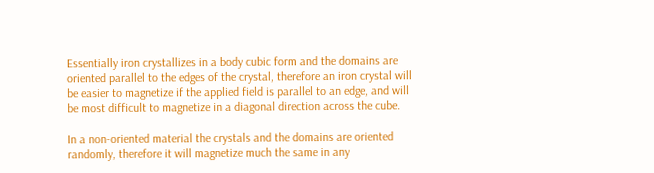Essentially iron crystallizes in a body cubic form and the domains are oriented parallel to the edges of the crystal, therefore an iron crystal will be easier to magnetize if the applied field is parallel to an edge, and will be most difficult to magnetize in a diagonal direction across the cube.

In a non-oriented material the crystals and the domains are oriented randomly, therefore it will magnetize much the same in any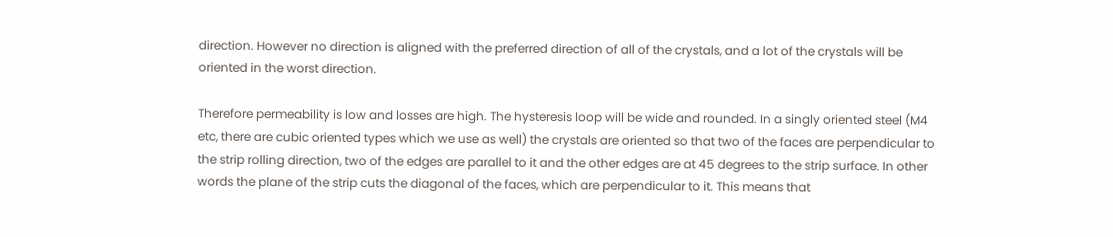direction. However no direction is aligned with the preferred direction of all of the crystals, and a lot of the crystals will be oriented in the worst direction.

Therefore permeability is low and losses are high. The hysteresis loop will be wide and rounded. In a singly oriented steel (M4 etc, there are cubic oriented types which we use as well) the crystals are oriented so that two of the faces are perpendicular to the strip rolling direction, two of the edges are parallel to it and the other edges are at 45 degrees to the strip surface. In other words the plane of the strip cuts the diagonal of the faces, which are perpendicular to it. This means that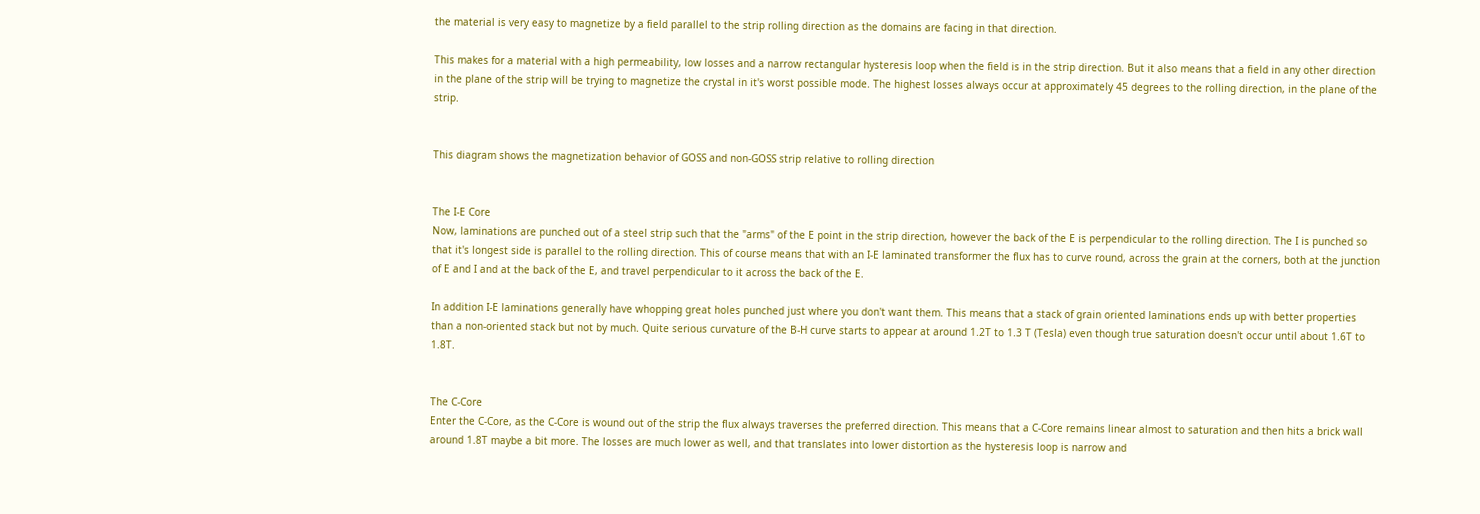the material is very easy to magnetize by a field parallel to the strip rolling direction as the domains are facing in that direction.

This makes for a material with a high permeability, low losses and a narrow rectangular hysteresis loop when the field is in the strip direction. But it also means that a field in any other direction in the plane of the strip will be trying to magnetize the crystal in it's worst possible mode. The highest losses always occur at approximately 45 degrees to the rolling direction, in the plane of the strip.


This diagram shows the magnetization behavior of GOSS and non-GOSS strip relative to rolling direction


The I-E Core
Now, laminations are punched out of a steel strip such that the "arms" of the E point in the strip direction, however the back of the E is perpendicular to the rolling direction. The I is punched so that it's longest side is parallel to the rolling direction. This of course means that with an I-E laminated transformer the flux has to curve round, across the grain at the corners, both at the junction of E and I and at the back of the E, and travel perpendicular to it across the back of the E.

In addition I-E laminations generally have whopping great holes punched just where you don't want them. This means that a stack of grain oriented laminations ends up with better properties than a non-oriented stack but not by much. Quite serious curvature of the B-H curve starts to appear at around 1.2T to 1.3 T (Tesla) even though true saturation doesn't occur until about 1.6T to 1.8T.


The C-Core
Enter the C-Core, as the C-Core is wound out of the strip the flux always traverses the preferred direction. This means that a C-Core remains linear almost to saturation and then hits a brick wall around 1.8T maybe a bit more. The losses are much lower as well, and that translates into lower distortion as the hysteresis loop is narrow and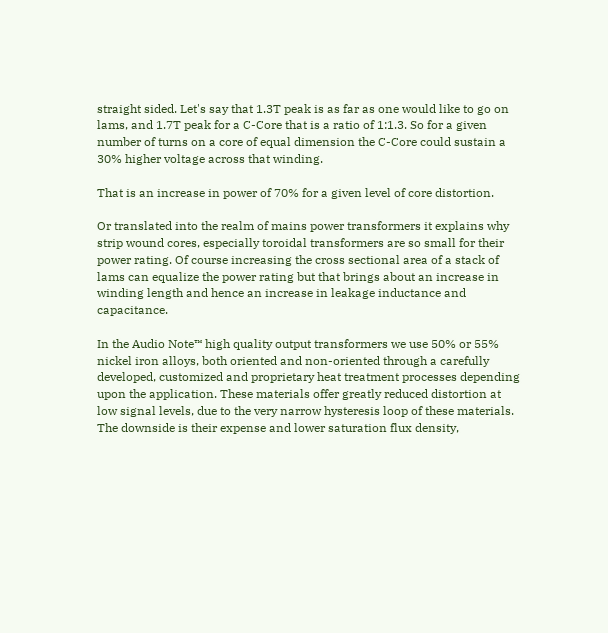straight sided. Let's say that 1.3T peak is as far as one would like to go on lams, and 1.7T peak for a C-Core that is a ratio of 1:1.3. So for a given number of turns on a core of equal dimension the C-Core could sustain a 30% higher voltage across that winding.

That is an increase in power of 70% for a given level of core distortion.

Or translated into the realm of mains power transformers it explains why strip wound cores, especially toroidal transformers are so small for their power rating. Of course increasing the cross sectional area of a stack of lams can equalize the power rating but that brings about an increase in winding length and hence an increase in leakage inductance and capacitance.

In the Audio Note™ high quality output transformers we use 50% or 55% nickel iron alloys, both oriented and non-oriented through a carefully developed, customized and proprietary heat treatment processes depending upon the application. These materials offer greatly reduced distortion at low signal levels, due to the very narrow hysteresis loop of these materials. The downside is their expense and lower saturation flux density,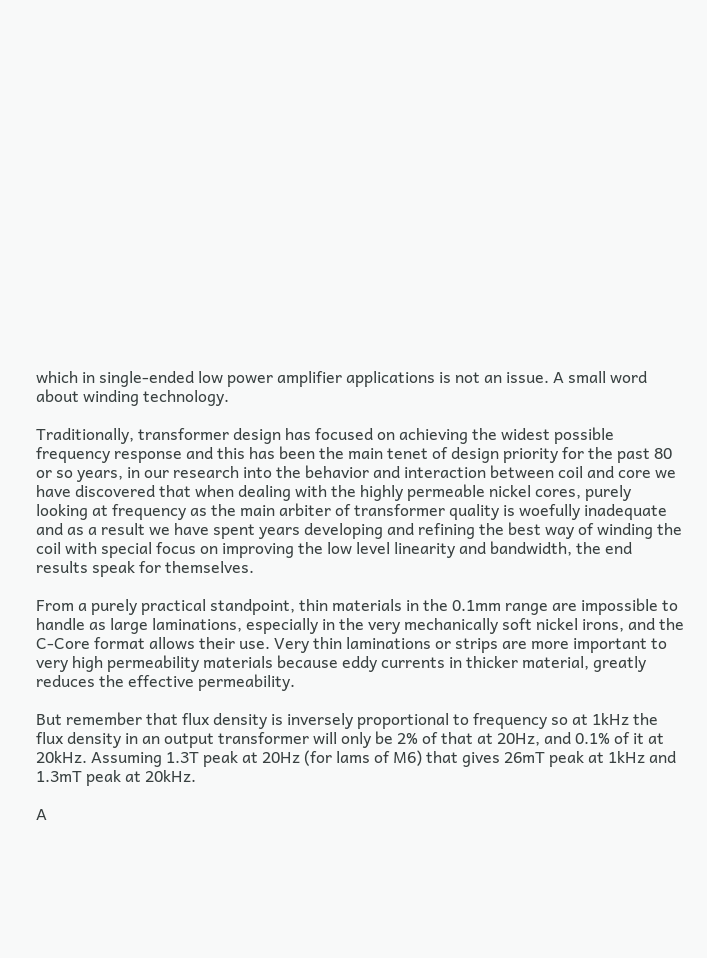which in single-ended low power amplifier applications is not an issue. A small word about winding technology.

Traditionally, transformer design has focused on achieving the widest possible frequency response and this has been the main tenet of design priority for the past 80 or so years, in our research into the behavior and interaction between coil and core we have discovered that when dealing with the highly permeable nickel cores, purely looking at frequency as the main arbiter of transformer quality is woefully inadequate and as a result we have spent years developing and refining the best way of winding the coil with special focus on improving the low level linearity and bandwidth, the end results speak for themselves.

From a purely practical standpoint, thin materials in the 0.1mm range are impossible to handle as large laminations, especially in the very mechanically soft nickel irons, and the C-Core format allows their use. Very thin laminations or strips are more important to very high permeability materials because eddy currents in thicker material, greatly reduces the effective permeability.

But remember that flux density is inversely proportional to frequency so at 1kHz the flux density in an output transformer will only be 2% of that at 20Hz, and 0.1% of it at 20kHz. Assuming 1.3T peak at 20Hz (for lams of M6) that gives 26mT peak at 1kHz and 1.3mT peak at 20kHz.

A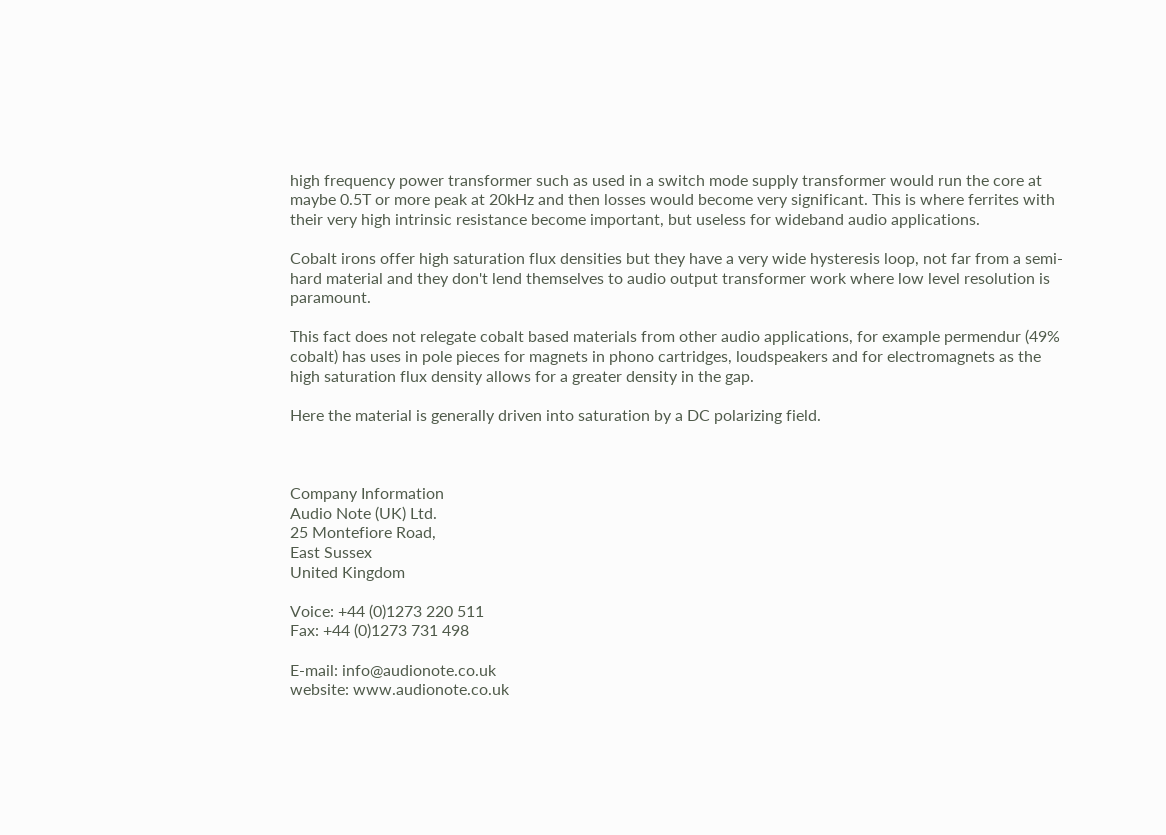high frequency power transformer such as used in a switch mode supply transformer would run the core at maybe 0.5T or more peak at 20kHz and then losses would become very significant. This is where ferrites with their very high intrinsic resistance become important, but useless for wideband audio applications.

Cobalt irons offer high saturation flux densities but they have a very wide hysteresis loop, not far from a semi-hard material and they don't lend themselves to audio output transformer work where low level resolution is paramount.

This fact does not relegate cobalt based materials from other audio applications, for example permendur (49% cobalt) has uses in pole pieces for magnets in phono cartridges, loudspeakers and for electromagnets as the high saturation flux density allows for a greater density in the gap.

Here the material is generally driven into saturation by a DC polarizing field.



Company Information
Audio Note (UK) Ltd.
25 Montefiore Road,
East Sussex
United Kingdom

Voice: +44 (0)1273 220 511
Fax: +44 (0)1273 731 498

E-mail: info@audionote.co.uk
website: www.audionote.co.uk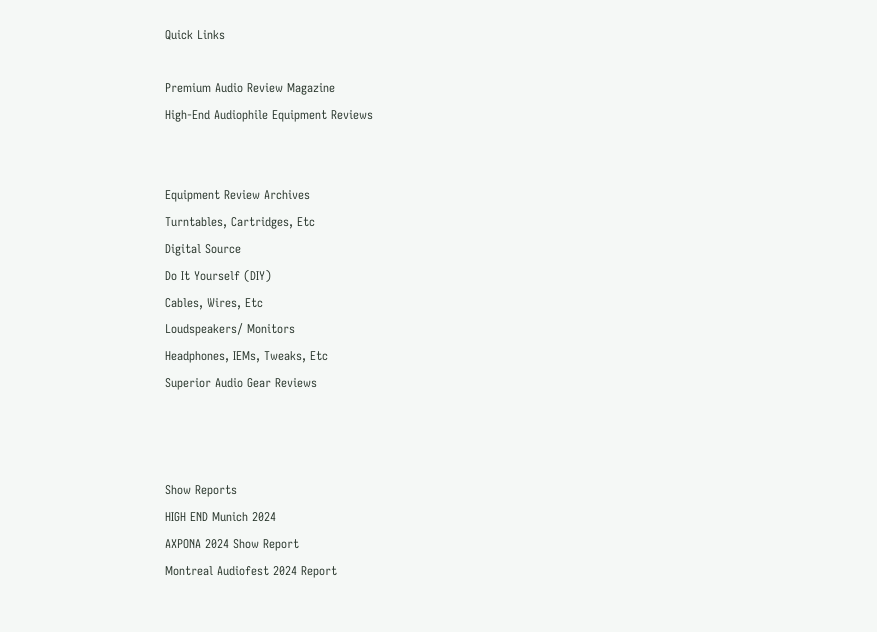Quick Links

Premium Audio Review Magazine
High-End Audiophile Equipment Reviews


Equipment Review Archives
Turntables, Cartridges, Etc
Digital Source
Do It Yourself (DIY)
Cables, Wires, Etc
Loudspeakers/ Monitors
Headphones, IEMs, Tweaks, Etc
Superior Audio Gear Reviews



Show Reports
HIGH END Munich 2024
AXPONA 2024 Show Report
Montreal Audiofest 2024 Report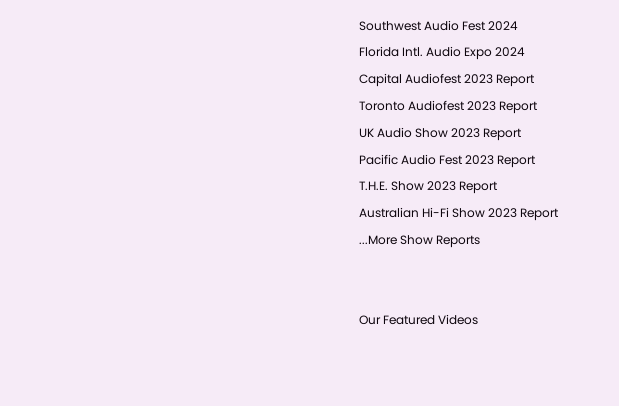Southwest Audio Fest 2024
Florida Intl. Audio Expo 2024
Capital Audiofest 2023 Report
Toronto Audiofest 2023 Report
UK Audio Show 2023 Report
Pacific Audio Fest 2023 Report
T.H.E. Show 2023 Report
Australian Hi-Fi Show 2023 Report
...More Show Reports


Our Featured Videos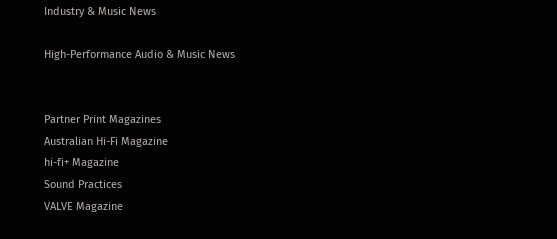Industry & Music News

High-Performance Audio & Music News


Partner Print Magazines
Australian Hi-Fi Magazine
hi-fi+ Magazine
Sound Practices
VALVE Magazine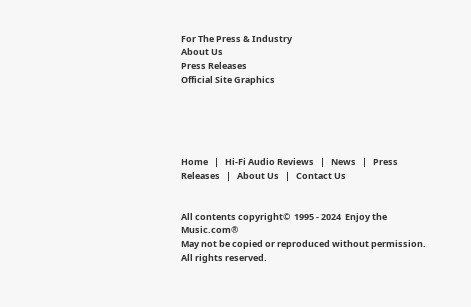For The Press & Industry
About Us
Press Releases
Official Site Graphics





Home   |   Hi-Fi Audio Reviews   |   News   |   Press Releases   |   About Us   |   Contact Us


All contents copyright©  1995 - 2024  Enjoy the Music.com®
May not be copied or reproduced without permission.  All rights reserved.